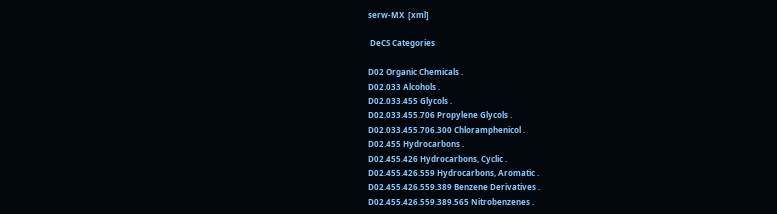serw-MX  [xml]

 DeCS Categories

D02 Organic Chemicals .
D02.033 Alcohols .
D02.033.455 Glycols .
D02.033.455.706 Propylene Glycols .
D02.033.455.706.300 Chloramphenicol .
D02.455 Hydrocarbons .
D02.455.426 Hydrocarbons, Cyclic .
D02.455.426.559 Hydrocarbons, Aromatic .
D02.455.426.559.389 Benzene Derivatives .
D02.455.426.559.389.565 Nitrobenzenes .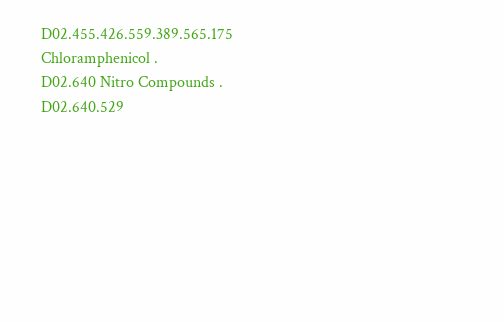D02.455.426.559.389.565.175 Chloramphenicol .
D02.640 Nitro Compounds .
D02.640.529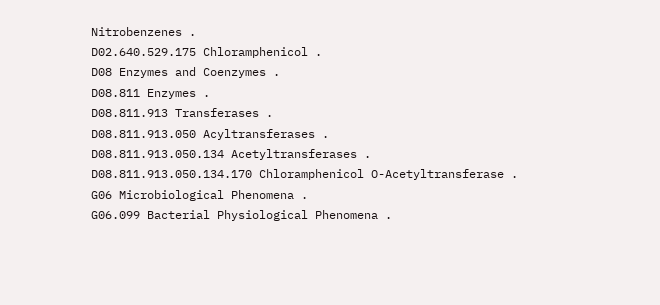Nitrobenzenes .
D02.640.529.175 Chloramphenicol .
D08 Enzymes and Coenzymes .
D08.811 Enzymes .
D08.811.913 Transferases .
D08.811.913.050 Acyltransferases .
D08.811.913.050.134 Acetyltransferases .
D08.811.913.050.134.170 Chloramphenicol O-Acetyltransferase .
G06 Microbiological Phenomena .
G06.099 Bacterial Physiological Phenomena .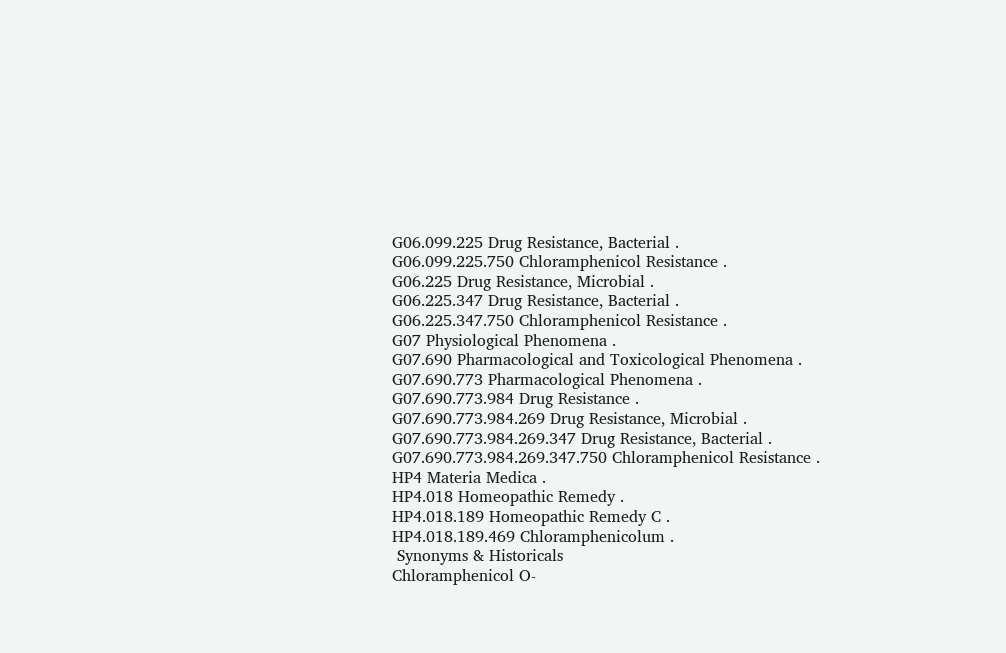G06.099.225 Drug Resistance, Bacterial .
G06.099.225.750 Chloramphenicol Resistance .
G06.225 Drug Resistance, Microbial .
G06.225.347 Drug Resistance, Bacterial .
G06.225.347.750 Chloramphenicol Resistance .
G07 Physiological Phenomena .
G07.690 Pharmacological and Toxicological Phenomena .
G07.690.773 Pharmacological Phenomena .
G07.690.773.984 Drug Resistance .
G07.690.773.984.269 Drug Resistance, Microbial .
G07.690.773.984.269.347 Drug Resistance, Bacterial .
G07.690.773.984.269.347.750 Chloramphenicol Resistance .
HP4 Materia Medica .
HP4.018 Homeopathic Remedy .
HP4.018.189 Homeopathic Remedy C .
HP4.018.189.469 Chloramphenicolum .
 Synonyms & Historicals
Chloramphenicol O-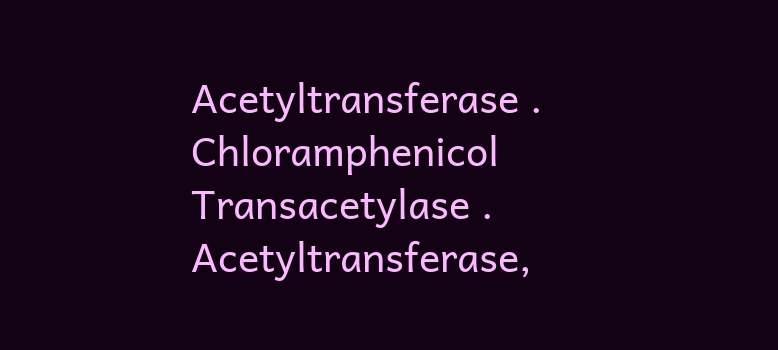Acetyltransferase .
Chloramphenicol Transacetylase .
Acetyltransferase,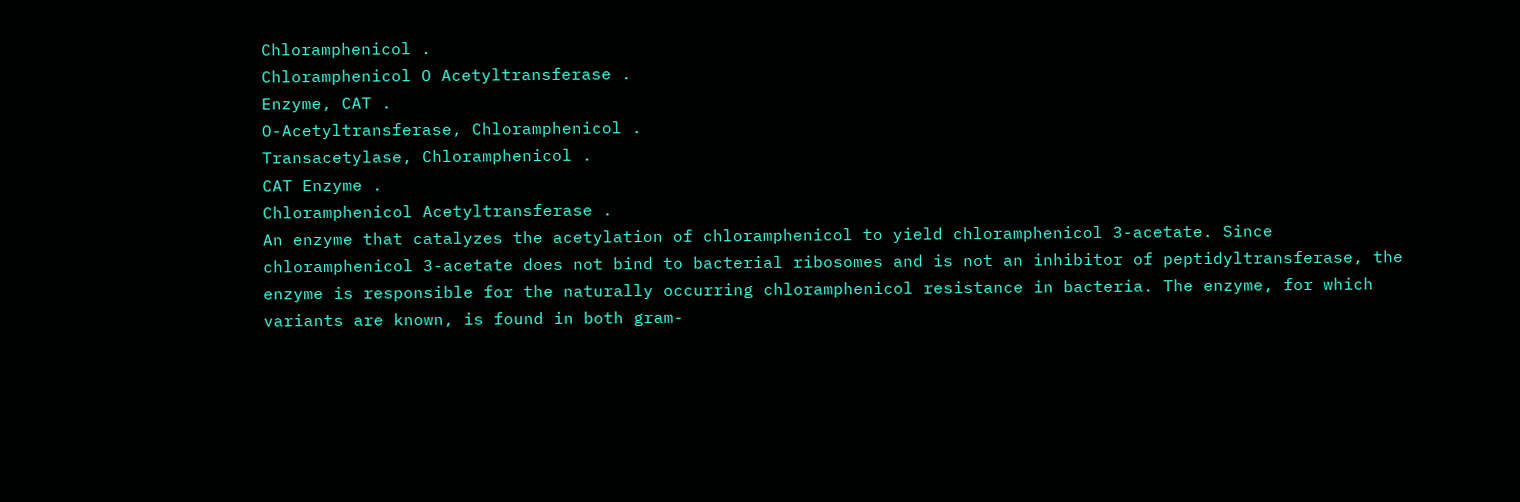Chloramphenicol .
Chloramphenicol O Acetyltransferase .
Enzyme, CAT .
O-Acetyltransferase, Chloramphenicol .
Transacetylase, Chloramphenicol .
CAT Enzyme .
Chloramphenicol Acetyltransferase .
An enzyme that catalyzes the acetylation of chloramphenicol to yield chloramphenicol 3-acetate. Since chloramphenicol 3-acetate does not bind to bacterial ribosomes and is not an inhibitor of peptidyltransferase, the enzyme is responsible for the naturally occurring chloramphenicol resistance in bacteria. The enzyme, for which variants are known, is found in both gram-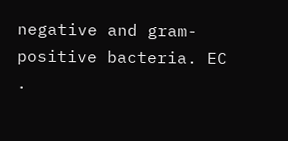negative and gram-positive bacteria. EC .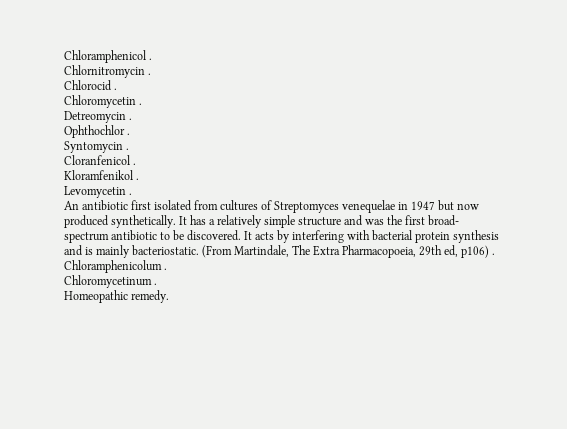Chloramphenicol .
Chlornitromycin .
Chlorocid .
Chloromycetin .
Detreomycin .
Ophthochlor .
Syntomycin .
Cloranfenicol .
Kloramfenikol .
Levomycetin .
An antibiotic first isolated from cultures of Streptomyces venequelae in 1947 but now produced synthetically. It has a relatively simple structure and was the first broad-spectrum antibiotic to be discovered. It acts by interfering with bacterial protein synthesis and is mainly bacteriostatic. (From Martindale, The Extra Pharmacopoeia, 29th ed, p106) .
Chloramphenicolum .
Chloromycetinum .
Homeopathic remedy.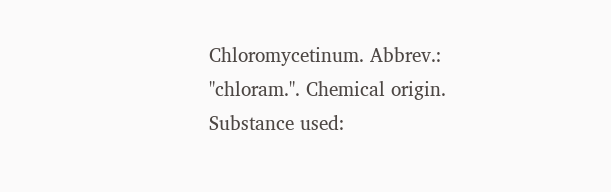Chloromycetinum. Abbrev.: "chloram.". Chemical origin. Substance used: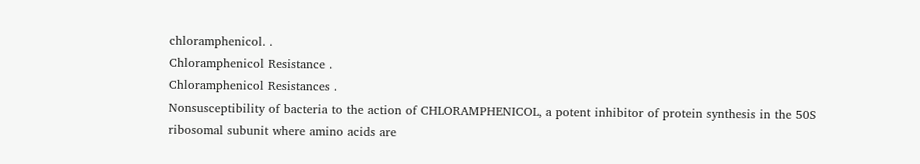chloramphenicol. .
Chloramphenicol Resistance .
Chloramphenicol Resistances .
Nonsusceptibility of bacteria to the action of CHLORAMPHENICOL, a potent inhibitor of protein synthesis in the 50S ribosomal subunit where amino acids are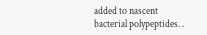added to nascent bacterial polypeptides. .